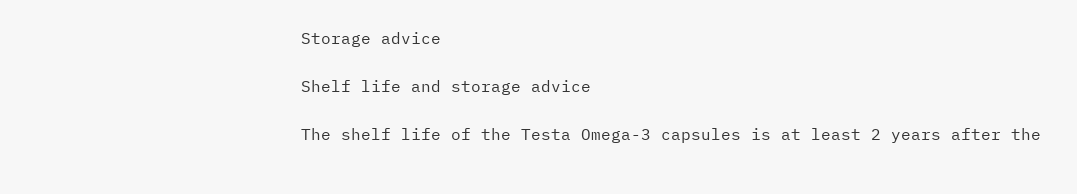Storage advice

Shelf life and storage advice

The shelf life of the Testa Omega-3 capsules is at least 2 years after the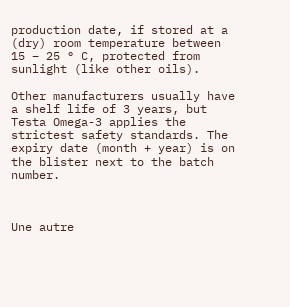production date, if stored at a (dry) room temperature between 15 – 25 ° C, protected from sunlight (like other oils).

Other manufacturers usually have a shelf life of 3 years, but Testa Omega-3 applies the strictest safety standards. The expiry date (month + year) is on the blister next to the batch number.



Une autre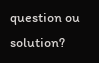question ou solution?